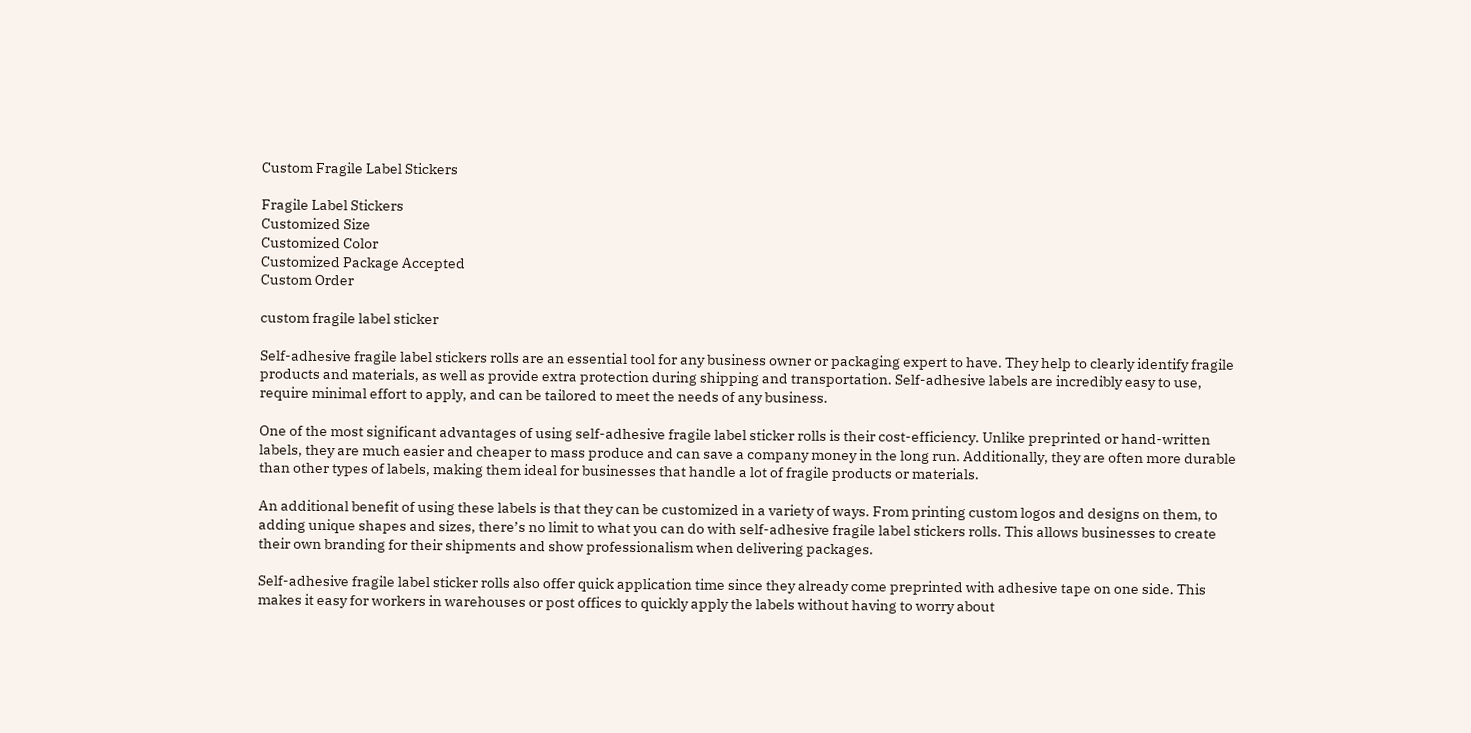Custom Fragile Label Stickers

Fragile Label Stickers
Customized Size
Customized Color
Customized Package Accepted
Custom Order

custom fragile label sticker

Self-adhesive fragile label stickers rolls are an essential tool for any business owner or packaging expert to have. They help to clearly identify fragile products and materials, as well as provide extra protection during shipping and transportation. Self-adhesive labels are incredibly easy to use, require minimal effort to apply, and can be tailored to meet the needs of any business.

One of the most significant advantages of using self-adhesive fragile label sticker rolls is their cost-efficiency. Unlike preprinted or hand-written labels, they are much easier and cheaper to mass produce and can save a company money in the long run. Additionally, they are often more durable than other types of labels, making them ideal for businesses that handle a lot of fragile products or materials.

An additional benefit of using these labels is that they can be customized in a variety of ways. From printing custom logos and designs on them, to adding unique shapes and sizes, there’s no limit to what you can do with self-adhesive fragile label stickers rolls. This allows businesses to create their own branding for their shipments and show professionalism when delivering packages.

Self-adhesive fragile label sticker rolls also offer quick application time since they already come preprinted with adhesive tape on one side. This makes it easy for workers in warehouses or post offices to quickly apply the labels without having to worry about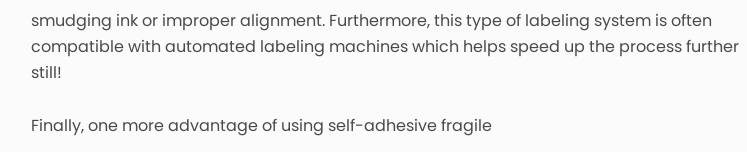smudging ink or improper alignment. Furthermore, this type of labeling system is often compatible with automated labeling machines which helps speed up the process further still!

Finally, one more advantage of using self-adhesive fragile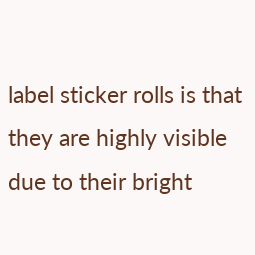label sticker rolls is that they are highly visible due to their bright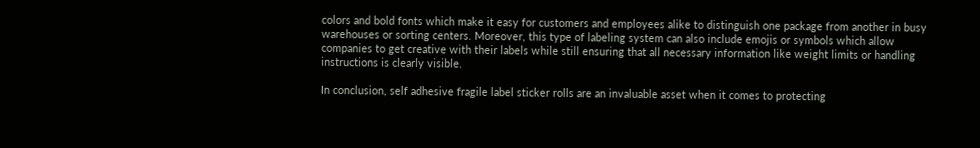colors and bold fonts which make it easy for customers and employees alike to distinguish one package from another in busy warehouses or sorting centers. Moreover, this type of labeling system can also include emojis or symbols which allow companies to get creative with their labels while still ensuring that all necessary information like weight limits or handling instructions is clearly visible.

In conclusion, self adhesive fragile label sticker rolls are an invaluable asset when it comes to protecting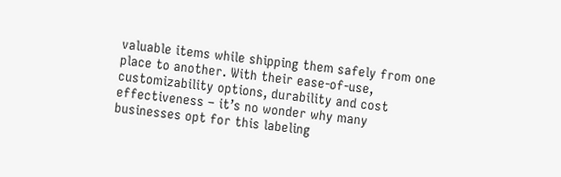valuable items while shipping them safely from one place to another. With their ease-of-use, customizability options, durability and cost effectiveness – it’s no wonder why many businesses opt for this labeling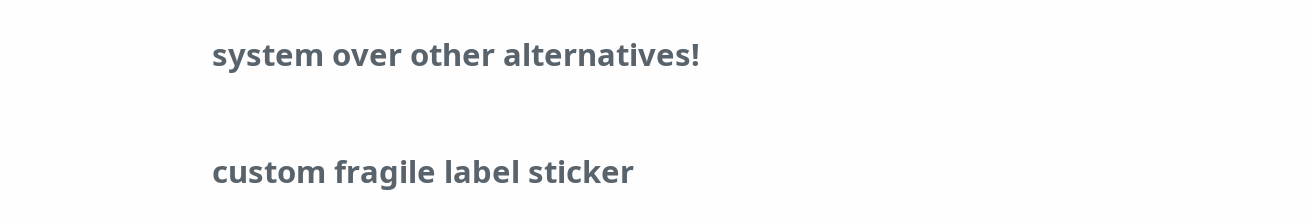system over other alternatives!

custom fragile label sticker